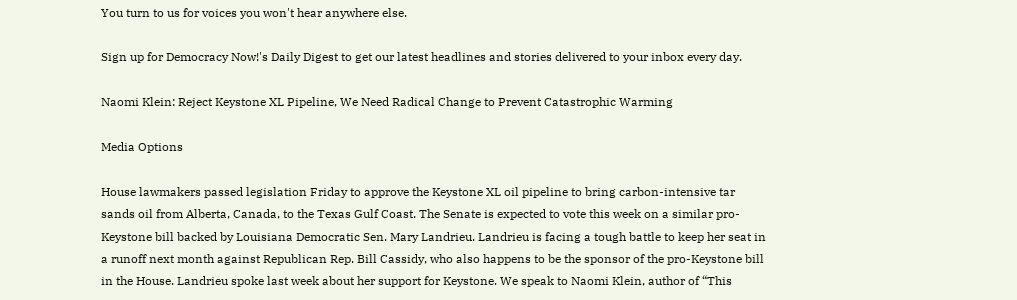You turn to us for voices you won't hear anywhere else.

Sign up for Democracy Now!'s Daily Digest to get our latest headlines and stories delivered to your inbox every day.

Naomi Klein: Reject Keystone XL Pipeline, We Need Radical Change to Prevent Catastrophic Warming

Media Options

House lawmakers passed legislation Friday to approve the Keystone XL oil pipeline to bring carbon-intensive tar sands oil from Alberta, Canada, to the Texas Gulf Coast. The Senate is expected to vote this week on a similar pro-Keystone bill backed by Louisiana Democratic Sen. Mary Landrieu. Landrieu is facing a tough battle to keep her seat in a runoff next month against Republican Rep. Bill Cassidy, who also happens to be the sponsor of the pro-Keystone bill in the House. Landrieu spoke last week about her support for Keystone. We speak to Naomi Klein, author of “This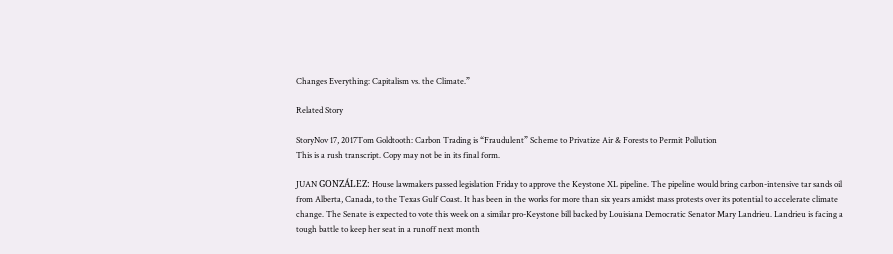Changes Everything: Capitalism vs. the Climate.”

Related Story

StoryNov 17, 2017Tom Goldtooth: Carbon Trading is “Fraudulent” Scheme to Privatize Air & Forests to Permit Pollution
This is a rush transcript. Copy may not be in its final form.

JUAN GONZÁLEZ: House lawmakers passed legislation Friday to approve the Keystone XL pipeline. The pipeline would bring carbon-intensive tar sands oil from Alberta, Canada, to the Texas Gulf Coast. It has been in the works for more than six years amidst mass protests over its potential to accelerate climate change. The Senate is expected to vote this week on a similar pro-Keystone bill backed by Louisiana Democratic Senator Mary Landrieu. Landrieu is facing a tough battle to keep her seat in a runoff next month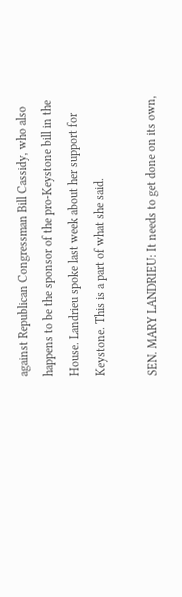against Republican Congressman Bill Cassidy, who also happens to be the sponsor of the pro-Keystone bill in the House. Landrieu spoke last week about her support for Keystone. This is a part of what she said.

SEN. MARY LANDRIEU: It needs to get done on its own,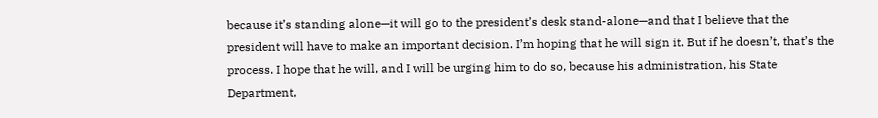because it’s standing alone—it will go to the president’s desk stand-alone—and that I believe that the president will have to make an important decision. I’m hoping that he will sign it. But if he doesn’t, that’s the process. I hope that he will, and I will be urging him to do so, because his administration, his State Department,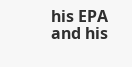his EPA and his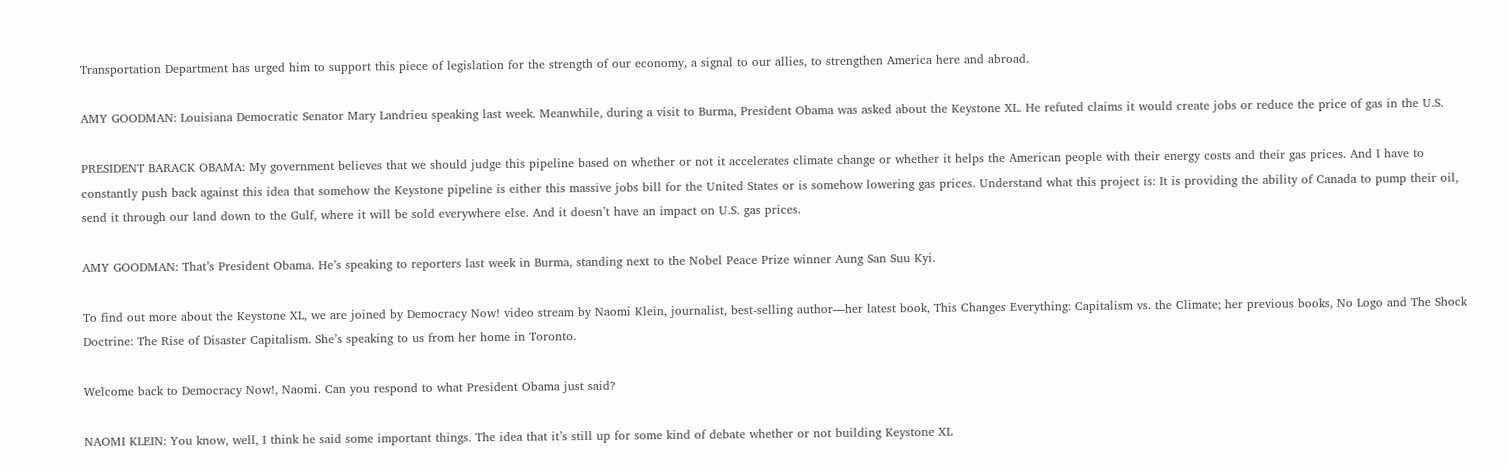Transportation Department has urged him to support this piece of legislation for the strength of our economy, a signal to our allies, to strengthen America here and abroad.

AMY GOODMAN: Louisiana Democratic Senator Mary Landrieu speaking last week. Meanwhile, during a visit to Burma, President Obama was asked about the Keystone XL. He refuted claims it would create jobs or reduce the price of gas in the U.S.

PRESIDENT BARACK OBAMA: My government believes that we should judge this pipeline based on whether or not it accelerates climate change or whether it helps the American people with their energy costs and their gas prices. And I have to constantly push back against this idea that somehow the Keystone pipeline is either this massive jobs bill for the United States or is somehow lowering gas prices. Understand what this project is: It is providing the ability of Canada to pump their oil, send it through our land down to the Gulf, where it will be sold everywhere else. And it doesn’t have an impact on U.S. gas prices.

AMY GOODMAN: That’s President Obama. He’s speaking to reporters last week in Burma, standing next to the Nobel Peace Prize winner Aung San Suu Kyi.

To find out more about the Keystone XL, we are joined by Democracy Now! video stream by Naomi Klein, journalist, best-selling author—her latest book, This Changes Everything: Capitalism vs. the Climate; her previous books, No Logo and The Shock Doctrine: The Rise of Disaster Capitalism. She’s speaking to us from her home in Toronto.

Welcome back to Democracy Now!, Naomi. Can you respond to what President Obama just said?

NAOMI KLEIN: You know, well, I think he said some important things. The idea that it’s still up for some kind of debate whether or not building Keystone XL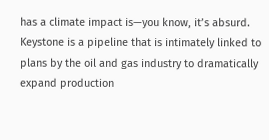has a climate impact is—you know, it’s absurd. Keystone is a pipeline that is intimately linked to plans by the oil and gas industry to dramatically expand production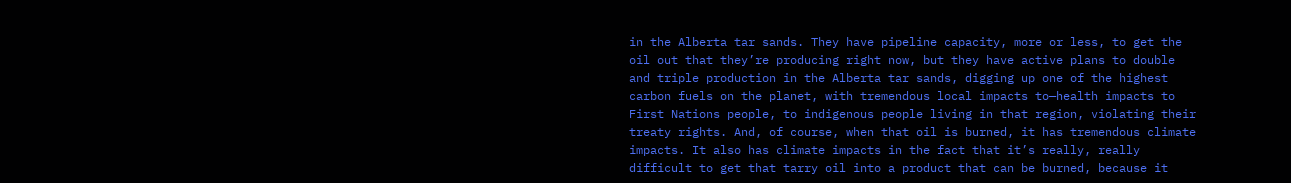in the Alberta tar sands. They have pipeline capacity, more or less, to get the oil out that they’re producing right now, but they have active plans to double and triple production in the Alberta tar sands, digging up one of the highest carbon fuels on the planet, with tremendous local impacts to—health impacts to First Nations people, to indigenous people living in that region, violating their treaty rights. And, of course, when that oil is burned, it has tremendous climate impacts. It also has climate impacts in the fact that it’s really, really difficult to get that tarry oil into a product that can be burned, because it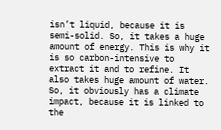isn’t liquid, because it is semi-solid. So, it takes a huge amount of energy. This is why it is so carbon-intensive to extract it and to refine. It also takes huge amount of water. So, it obviously has a climate impact, because it is linked to the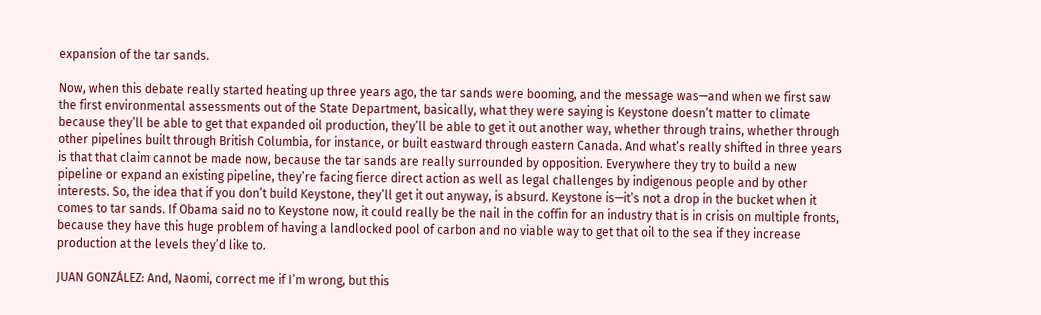expansion of the tar sands.

Now, when this debate really started heating up three years ago, the tar sands were booming, and the message was—and when we first saw the first environmental assessments out of the State Department, basically, what they were saying is Keystone doesn’t matter to climate because they’ll be able to get that expanded oil production, they’ll be able to get it out another way, whether through trains, whether through other pipelines built through British Columbia, for instance, or built eastward through eastern Canada. And what’s really shifted in three years is that that claim cannot be made now, because the tar sands are really surrounded by opposition. Everywhere they try to build a new pipeline or expand an existing pipeline, they’re facing fierce direct action as well as legal challenges by indigenous people and by other interests. So, the idea that if you don’t build Keystone, they’ll get it out anyway, is absurd. Keystone is—it’s not a drop in the bucket when it comes to tar sands. If Obama said no to Keystone now, it could really be the nail in the coffin for an industry that is in crisis on multiple fronts, because they have this huge problem of having a landlocked pool of carbon and no viable way to get that oil to the sea if they increase production at the levels they’d like to.

JUAN GONZÁLEZ: And, Naomi, correct me if I’m wrong, but this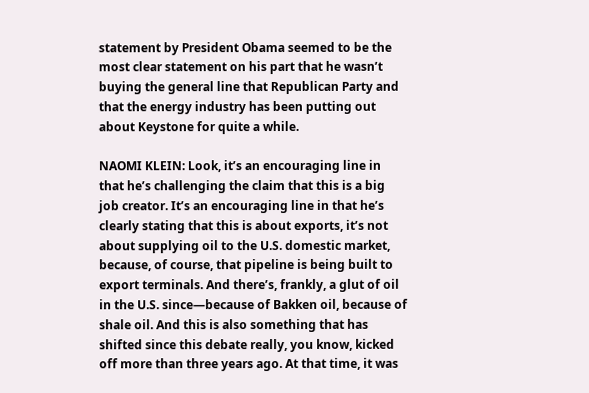statement by President Obama seemed to be the most clear statement on his part that he wasn’t buying the general line that Republican Party and that the energy industry has been putting out about Keystone for quite a while.

NAOMI KLEIN: Look, it’s an encouraging line in that he’s challenging the claim that this is a big job creator. It’s an encouraging line in that he’s clearly stating that this is about exports, it’s not about supplying oil to the U.S. domestic market, because, of course, that pipeline is being built to export terminals. And there’s, frankly, a glut of oil in the U.S. since—because of Bakken oil, because of shale oil. And this is also something that has shifted since this debate really, you know, kicked off more than three years ago. At that time, it was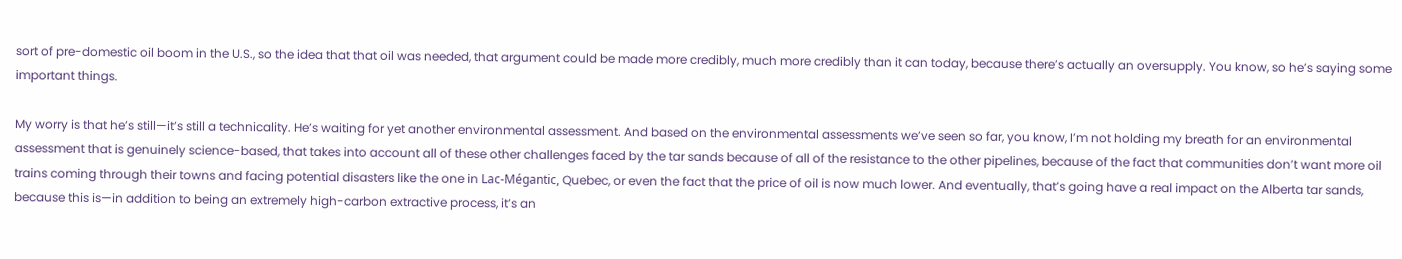sort of pre-domestic oil boom in the U.S., so the idea that that oil was needed, that argument could be made more credibly, much more credibly than it can today, because there’s actually an oversupply. You know, so he’s saying some important things.

My worry is that he’s still—it’s still a technicality. He’s waiting for yet another environmental assessment. And based on the environmental assessments we’ve seen so far, you know, I’m not holding my breath for an environmental assessment that is genuinely science-based, that takes into account all of these other challenges faced by the tar sands because of all of the resistance to the other pipelines, because of the fact that communities don’t want more oil trains coming through their towns and facing potential disasters like the one in Lac-Mégantic, Quebec, or even the fact that the price of oil is now much lower. And eventually, that’s going have a real impact on the Alberta tar sands, because this is—in addition to being an extremely high-carbon extractive process, it’s an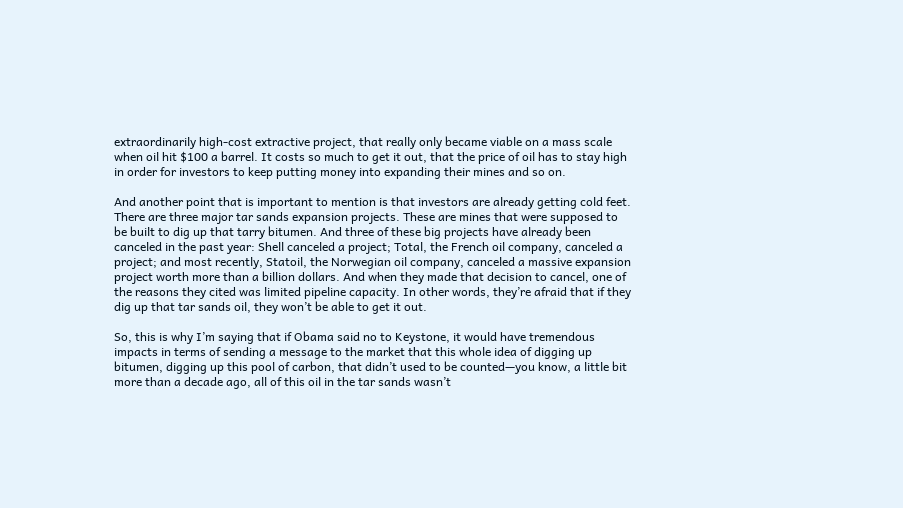extraordinarily high-cost extractive project, that really only became viable on a mass scale when oil hit $100 a barrel. It costs so much to get it out, that the price of oil has to stay high in order for investors to keep putting money into expanding their mines and so on.

And another point that is important to mention is that investors are already getting cold feet. There are three major tar sands expansion projects. These are mines that were supposed to be built to dig up that tarry bitumen. And three of these big projects have already been canceled in the past year: Shell canceled a project; Total, the French oil company, canceled a project; and most recently, Statoil, the Norwegian oil company, canceled a massive expansion project worth more than a billion dollars. And when they made that decision to cancel, one of the reasons they cited was limited pipeline capacity. In other words, they’re afraid that if they dig up that tar sands oil, they won’t be able to get it out.

So, this is why I’m saying that if Obama said no to Keystone, it would have tremendous impacts in terms of sending a message to the market that this whole idea of digging up bitumen, digging up this pool of carbon, that didn’t used to be counted—you know, a little bit more than a decade ago, all of this oil in the tar sands wasn’t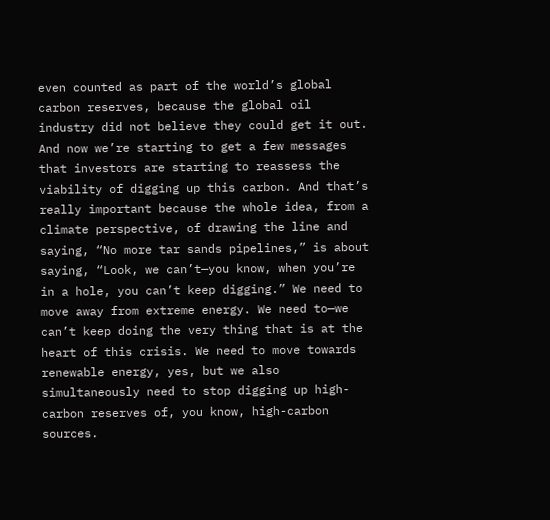even counted as part of the world’s global carbon reserves, because the global oil industry did not believe they could get it out. And now we’re starting to get a few messages that investors are starting to reassess the viability of digging up this carbon. And that’s really important because the whole idea, from a climate perspective, of drawing the line and saying, “No more tar sands pipelines,” is about saying, “Look, we can’t—you know, when you’re in a hole, you can’t keep digging.” We need to move away from extreme energy. We need to—we can’t keep doing the very thing that is at the heart of this crisis. We need to move towards renewable energy, yes, but we also simultaneously need to stop digging up high-carbon reserves of, you know, high-carbon sources.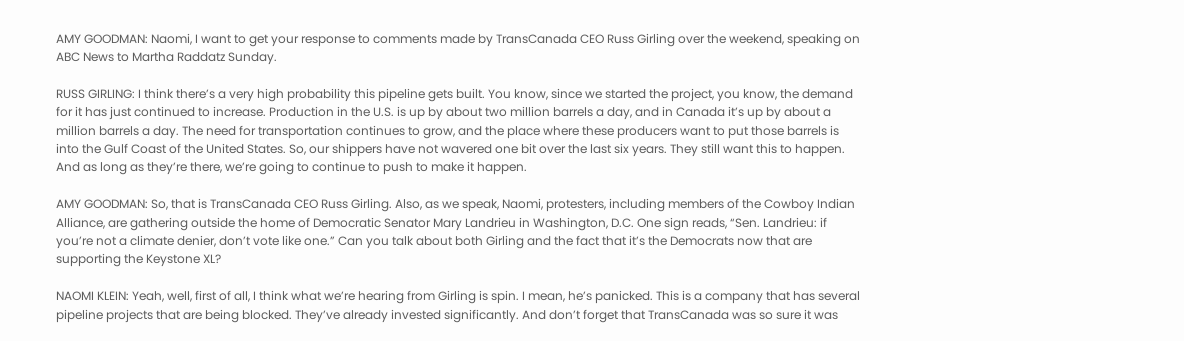AMY GOODMAN: Naomi, I want to get your response to comments made by TransCanada CEO Russ Girling over the weekend, speaking on ABC News to Martha Raddatz Sunday.

RUSS GIRLING: I think there’s a very high probability this pipeline gets built. You know, since we started the project, you know, the demand for it has just continued to increase. Production in the U.S. is up by about two million barrels a day, and in Canada it’s up by about a million barrels a day. The need for transportation continues to grow, and the place where these producers want to put those barrels is into the Gulf Coast of the United States. So, our shippers have not wavered one bit over the last six years. They still want this to happen. And as long as they’re there, we’re going to continue to push to make it happen.

AMY GOODMAN: So, that is TransCanada CEO Russ Girling. Also, as we speak, Naomi, protesters, including members of the Cowboy Indian Alliance, are gathering outside the home of Democratic Senator Mary Landrieu in Washington, D.C. One sign reads, “Sen. Landrieu: if you’re not a climate denier, don’t vote like one.” Can you talk about both Girling and the fact that it’s the Democrats now that are supporting the Keystone XL?

NAOMI KLEIN: Yeah, well, first of all, I think what we’re hearing from Girling is spin. I mean, he’s panicked. This is a company that has several pipeline projects that are being blocked. They’ve already invested significantly. And don’t forget that TransCanada was so sure it was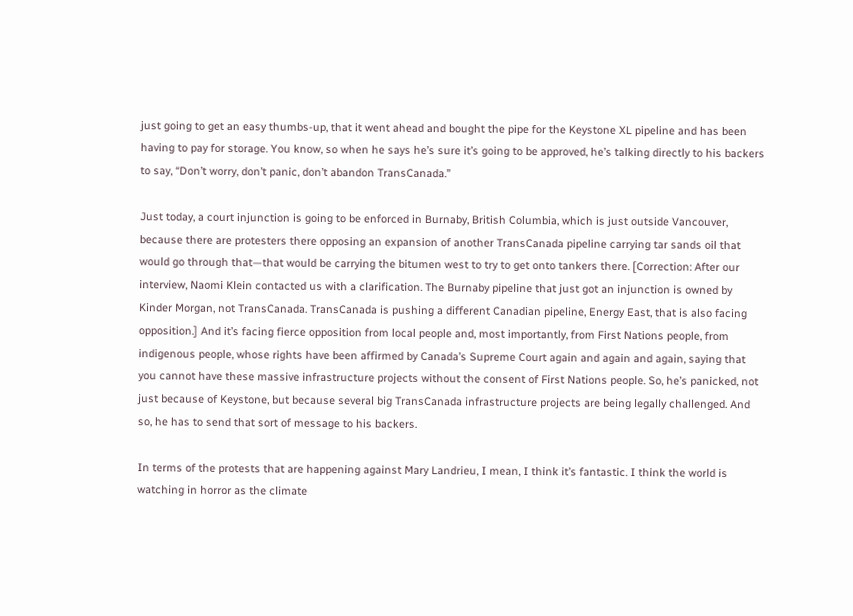just going to get an easy thumbs-up, that it went ahead and bought the pipe for the Keystone XL pipeline and has been having to pay for storage. You know, so when he says he’s sure it’s going to be approved, he’s talking directly to his backers to say, “Don’t worry, don’t panic, don’t abandon TransCanada.”

Just today, a court injunction is going to be enforced in Burnaby, British Columbia, which is just outside Vancouver, because there are protesters there opposing an expansion of another TransCanada pipeline carrying tar sands oil that would go through that—that would be carrying the bitumen west to try to get onto tankers there. [Correction: After our interview, Naomi Klein contacted us with a clarification. The Burnaby pipeline that just got an injunction is owned by Kinder Morgan, not TransCanada. TransCanada is pushing a different Canadian pipeline, Energy East, that is also facing opposition.] And it’s facing fierce opposition from local people and, most importantly, from First Nations people, from indigenous people, whose rights have been affirmed by Canada’s Supreme Court again and again and again, saying that you cannot have these massive infrastructure projects without the consent of First Nations people. So, he’s panicked, not just because of Keystone, but because several big TransCanada infrastructure projects are being legally challenged. And so, he has to send that sort of message to his backers.

In terms of the protests that are happening against Mary Landrieu, I mean, I think it’s fantastic. I think the world is watching in horror as the climate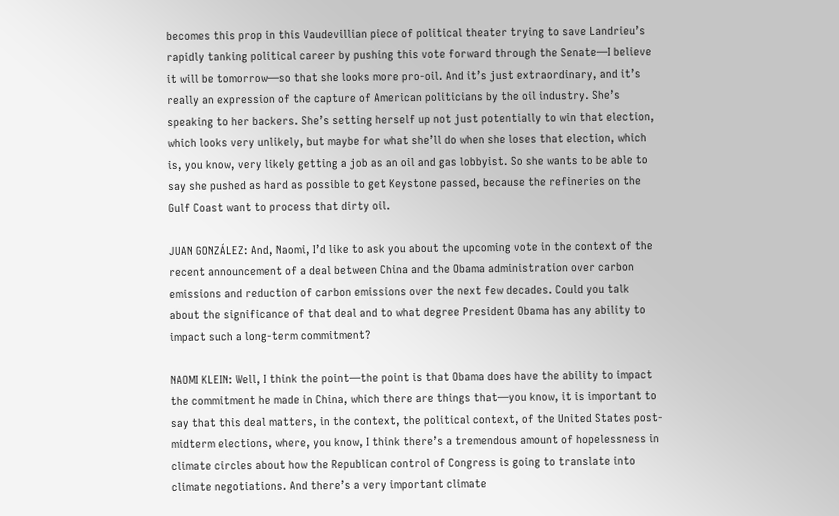becomes this prop in this Vaudevillian piece of political theater trying to save Landrieu’s rapidly tanking political career by pushing this vote forward through the Senate—I believe it will be tomorrow—so that she looks more pro-oil. And it’s just extraordinary, and it’s really an expression of the capture of American politicians by the oil industry. She’s speaking to her backers. She’s setting herself up not just potentially to win that election, which looks very unlikely, but maybe for what she’ll do when she loses that election, which is, you know, very likely getting a job as an oil and gas lobbyist. So she wants to be able to say she pushed as hard as possible to get Keystone passed, because the refineries on the Gulf Coast want to process that dirty oil.

JUAN GONZÁLEZ: And, Naomi, I’d like to ask you about the upcoming vote in the context of the recent announcement of a deal between China and the Obama administration over carbon emissions and reduction of carbon emissions over the next few decades. Could you talk about the significance of that deal and to what degree President Obama has any ability to impact such a long-term commitment?

NAOMI KLEIN: Well, I think the point—the point is that Obama does have the ability to impact the commitment he made in China, which there are things that—you know, it is important to say that this deal matters, in the context, the political context, of the United States post-midterm elections, where, you know, I think there’s a tremendous amount of hopelessness in climate circles about how the Republican control of Congress is going to translate into climate negotiations. And there’s a very important climate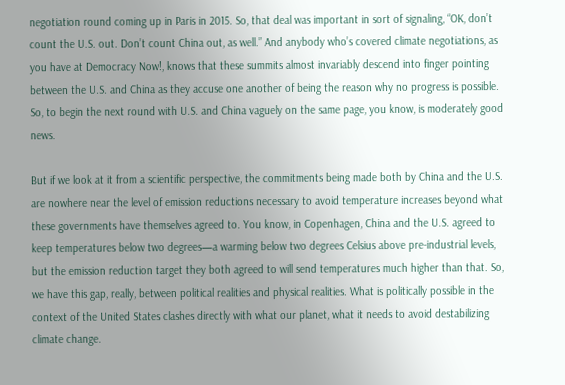negotiation round coming up in Paris in 2015. So, that deal was important in sort of signaling, “OK, don’t count the U.S. out. Don’t count China out, as well.” And anybody who’s covered climate negotiations, as you have at Democracy Now!, knows that these summits almost invariably descend into finger pointing between the U.S. and China as they accuse one another of being the reason why no progress is possible. So, to begin the next round with U.S. and China vaguely on the same page, you know, is moderately good news.

But if we look at it from a scientific perspective, the commitments being made both by China and the U.S. are nowhere near the level of emission reductions necessary to avoid temperature increases beyond what these governments have themselves agreed to. You know, in Copenhagen, China and the U.S. agreed to keep temperatures below two degrees—a warming below two degrees Celsius above pre-industrial levels, but the emission reduction target they both agreed to will send temperatures much higher than that. So, we have this gap, really, between political realities and physical realities. What is politically possible in the context of the United States clashes directly with what our planet, what it needs to avoid destabilizing climate change.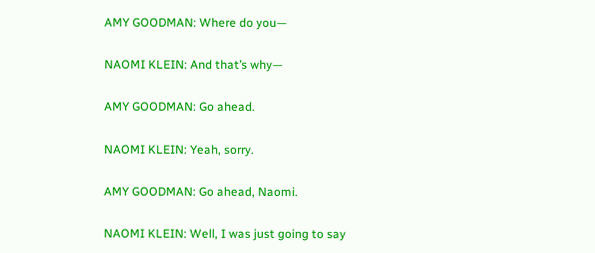AMY GOODMAN: Where do you—

NAOMI KLEIN: And that’s why—

AMY GOODMAN: Go ahead.

NAOMI KLEIN: Yeah, sorry.

AMY GOODMAN: Go ahead, Naomi.

NAOMI KLEIN: Well, I was just going to say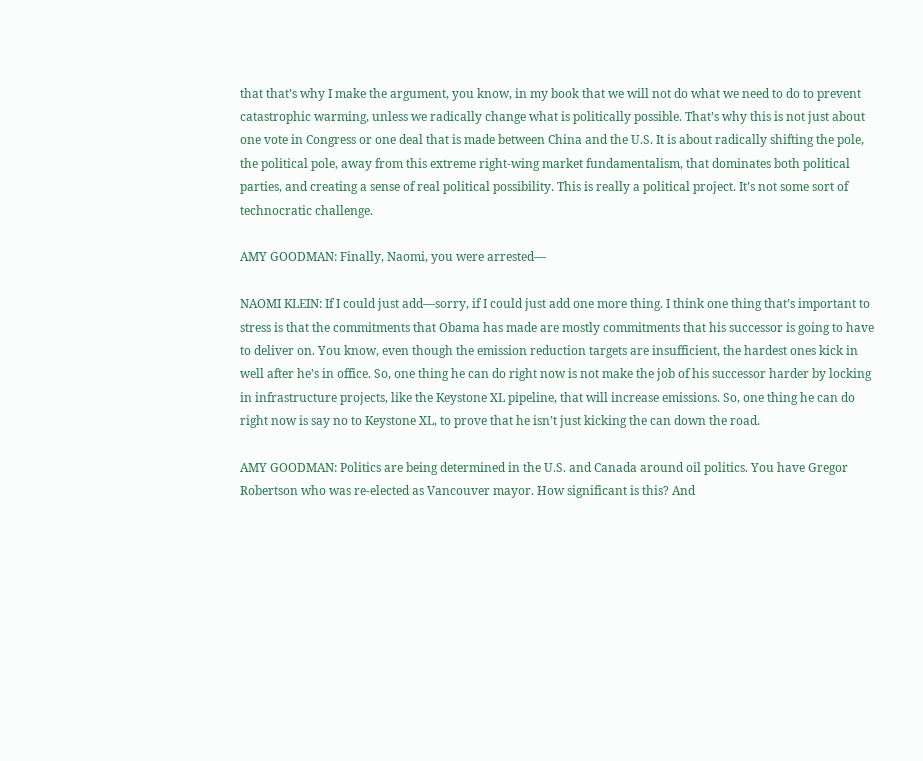that that’s why I make the argument, you know, in my book that we will not do what we need to do to prevent catastrophic warming, unless we radically change what is politically possible. That’s why this is not just about one vote in Congress or one deal that is made between China and the U.S. It is about radically shifting the pole, the political pole, away from this extreme right-wing market fundamentalism, that dominates both political parties, and creating a sense of real political possibility. This is really a political project. It’s not some sort of technocratic challenge.

AMY GOODMAN: Finally, Naomi, you were arrested—

NAOMI KLEIN: If I could just add—sorry, if I could just add one more thing. I think one thing that’s important to stress is that the commitments that Obama has made are mostly commitments that his successor is going to have to deliver on. You know, even though the emission reduction targets are insufficient, the hardest ones kick in well after he’s in office. So, one thing he can do right now is not make the job of his successor harder by locking in infrastructure projects, like the Keystone XL pipeline, that will increase emissions. So, one thing he can do right now is say no to Keystone XL, to prove that he isn’t just kicking the can down the road.

AMY GOODMAN: Politics are being determined in the U.S. and Canada around oil politics. You have Gregor Robertson who was re-elected as Vancouver mayor. How significant is this? And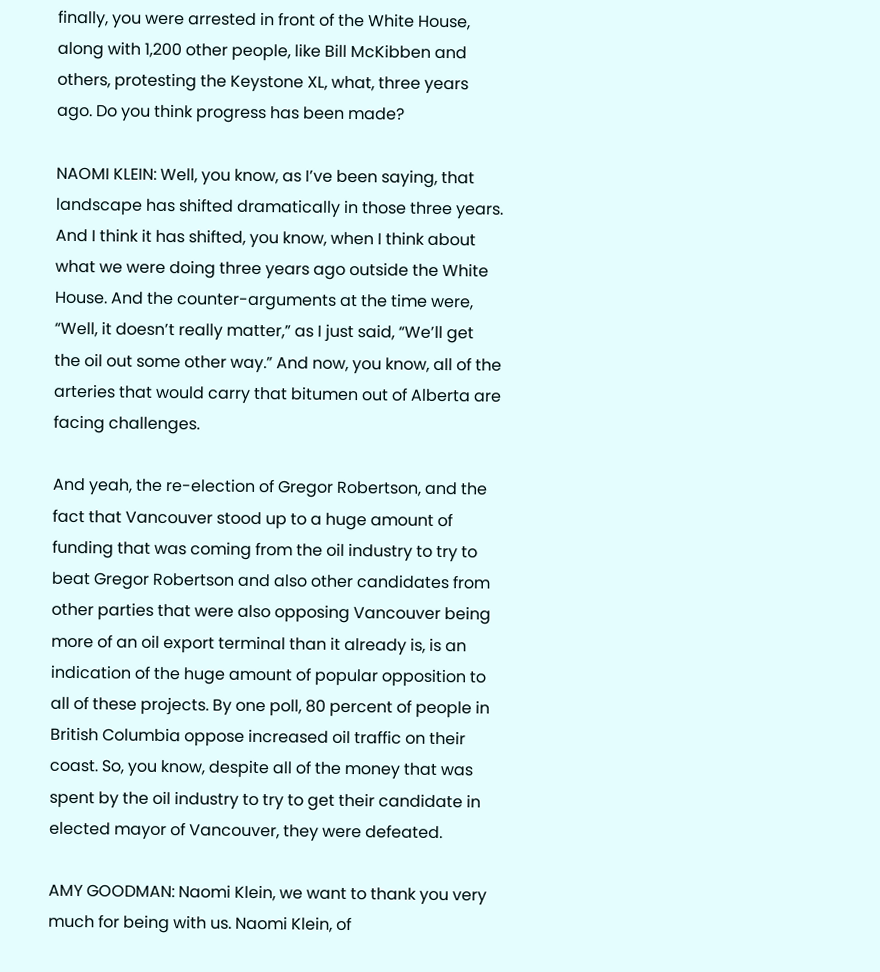finally, you were arrested in front of the White House, along with 1,200 other people, like Bill McKibben and others, protesting the Keystone XL, what, three years ago. Do you think progress has been made?

NAOMI KLEIN: Well, you know, as I’ve been saying, that landscape has shifted dramatically in those three years. And I think it has shifted, you know, when I think about what we were doing three years ago outside the White House. And the counter-arguments at the time were, “Well, it doesn’t really matter,” as I just said, “We’ll get the oil out some other way.” And now, you know, all of the arteries that would carry that bitumen out of Alberta are facing challenges.

And yeah, the re-election of Gregor Robertson, and the fact that Vancouver stood up to a huge amount of funding that was coming from the oil industry to try to beat Gregor Robertson and also other candidates from other parties that were also opposing Vancouver being more of an oil export terminal than it already is, is an indication of the huge amount of popular opposition to all of these projects. By one poll, 80 percent of people in British Columbia oppose increased oil traffic on their coast. So, you know, despite all of the money that was spent by the oil industry to try to get their candidate in elected mayor of Vancouver, they were defeated.

AMY GOODMAN: Naomi Klein, we want to thank you very much for being with us. Naomi Klein, of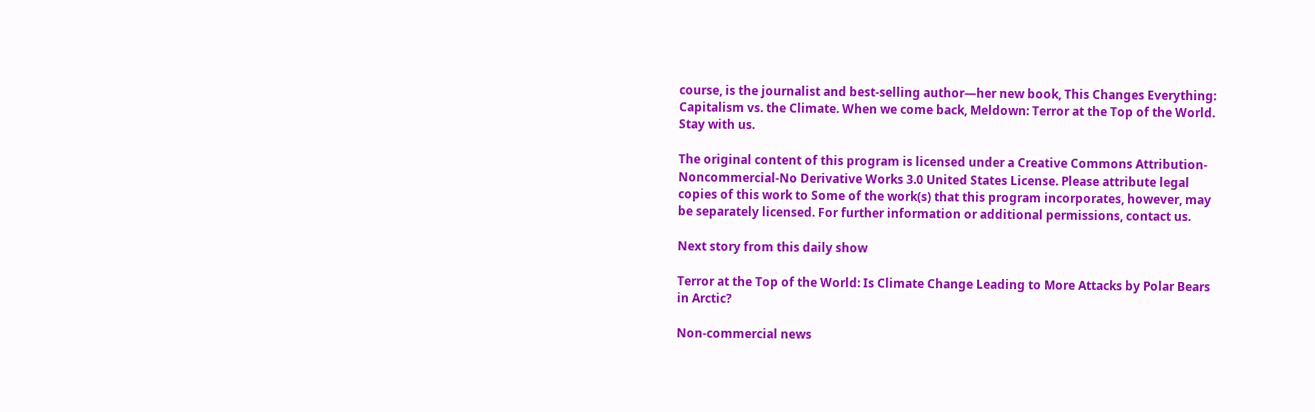course, is the journalist and best-selling author—her new book, This Changes Everything: Capitalism vs. the Climate. When we come back, Meldown: Terror at the Top of the World. Stay with us.

The original content of this program is licensed under a Creative Commons Attribution-Noncommercial-No Derivative Works 3.0 United States License. Please attribute legal copies of this work to Some of the work(s) that this program incorporates, however, may be separately licensed. For further information or additional permissions, contact us.

Next story from this daily show

Terror at the Top of the World: Is Climate Change Leading to More Attacks by Polar Bears in Arctic?

Non-commercial news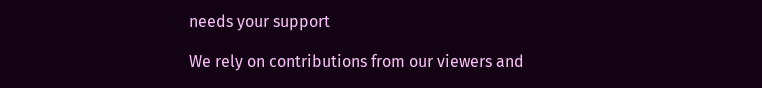needs your support

We rely on contributions from our viewers and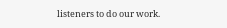listeners to do our work.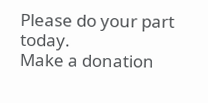Please do your part today.
Make a donation